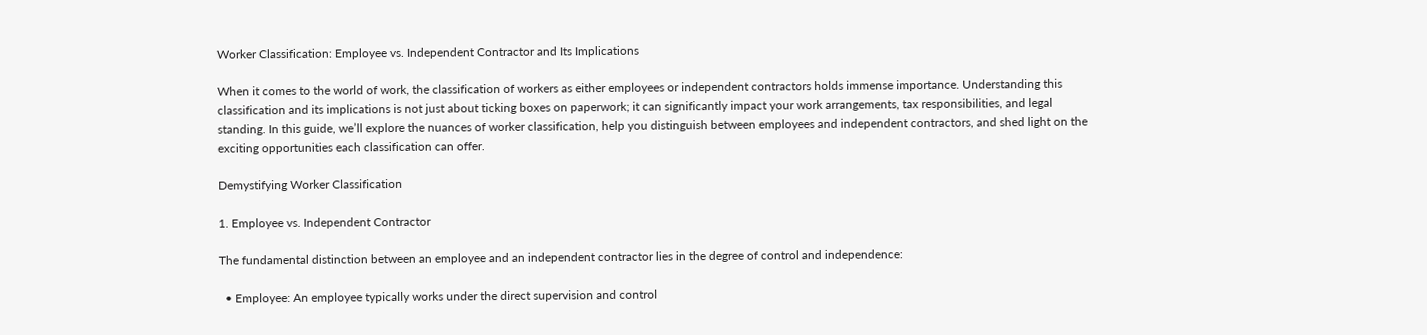Worker Classification: Employee vs. Independent Contractor and Its Implications

When it comes to the world of work, the classification of workers as either employees or independent contractors holds immense importance. Understanding this classification and its implications is not just about ticking boxes on paperwork; it can significantly impact your work arrangements, tax responsibilities, and legal standing. In this guide, we’ll explore the nuances of worker classification, help you distinguish between employees and independent contractors, and shed light on the exciting opportunities each classification can offer.

Demystifying Worker Classification

1. Employee vs. Independent Contractor

The fundamental distinction between an employee and an independent contractor lies in the degree of control and independence:

  • Employee: An employee typically works under the direct supervision and control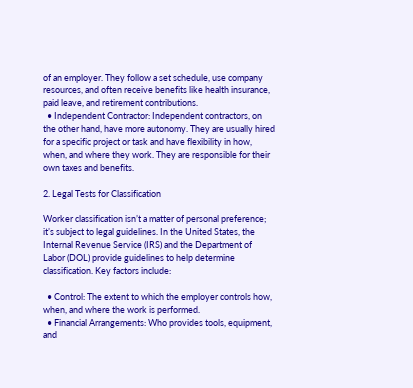of an employer. They follow a set schedule, use company resources, and often receive benefits like health insurance, paid leave, and retirement contributions.
  • Independent Contractor: Independent contractors, on the other hand, have more autonomy. They are usually hired for a specific project or task and have flexibility in how, when, and where they work. They are responsible for their own taxes and benefits.

2. Legal Tests for Classification

Worker classification isn’t a matter of personal preference; it’s subject to legal guidelines. In the United States, the Internal Revenue Service (IRS) and the Department of Labor (DOL) provide guidelines to help determine classification. Key factors include:

  • Control: The extent to which the employer controls how, when, and where the work is performed.
  • Financial Arrangements: Who provides tools, equipment, and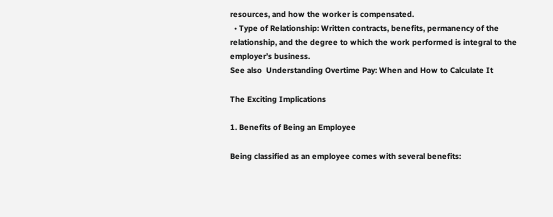resources, and how the worker is compensated.
  • Type of Relationship: Written contracts, benefits, permanency of the relationship, and the degree to which the work performed is integral to the employer’s business.
See also  Understanding Overtime Pay: When and How to Calculate It

The Exciting Implications

1. Benefits of Being an Employee

Being classified as an employee comes with several benefits: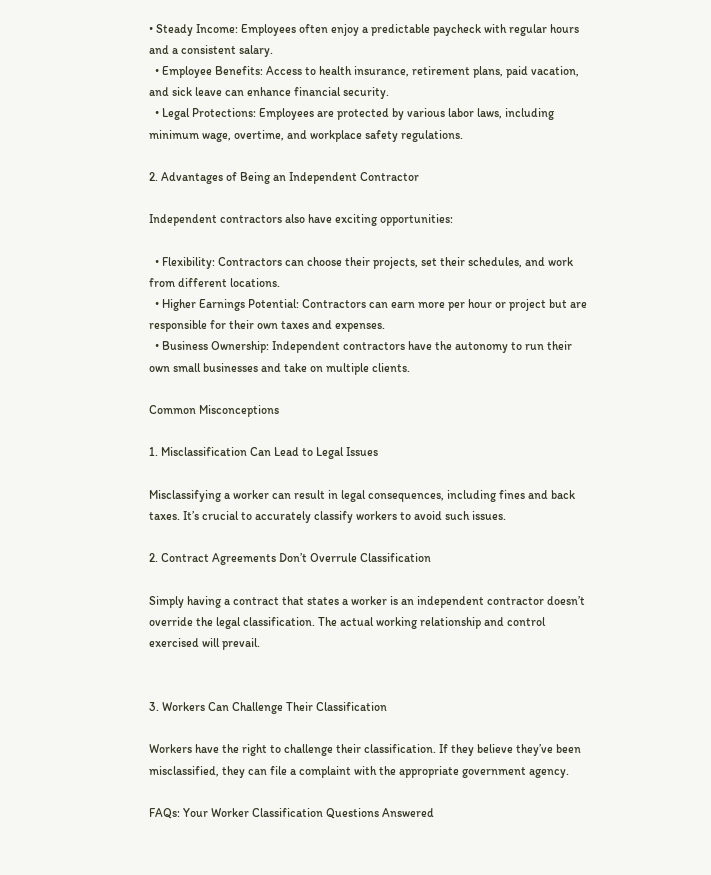• Steady Income: Employees often enjoy a predictable paycheck with regular hours and a consistent salary.
  • Employee Benefits: Access to health insurance, retirement plans, paid vacation, and sick leave can enhance financial security.
  • Legal Protections: Employees are protected by various labor laws, including minimum wage, overtime, and workplace safety regulations.

2. Advantages of Being an Independent Contractor

Independent contractors also have exciting opportunities:

  • Flexibility: Contractors can choose their projects, set their schedules, and work from different locations.
  • Higher Earnings Potential: Contractors can earn more per hour or project but are responsible for their own taxes and expenses.
  • Business Ownership: Independent contractors have the autonomy to run their own small businesses and take on multiple clients.

Common Misconceptions

1. Misclassification Can Lead to Legal Issues

Misclassifying a worker can result in legal consequences, including fines and back taxes. It’s crucial to accurately classify workers to avoid such issues.

2. Contract Agreements Don’t Overrule Classification

Simply having a contract that states a worker is an independent contractor doesn’t override the legal classification. The actual working relationship and control exercised will prevail.


3. Workers Can Challenge Their Classification

Workers have the right to challenge their classification. If they believe they’ve been misclassified, they can file a complaint with the appropriate government agency.

FAQs: Your Worker Classification Questions Answered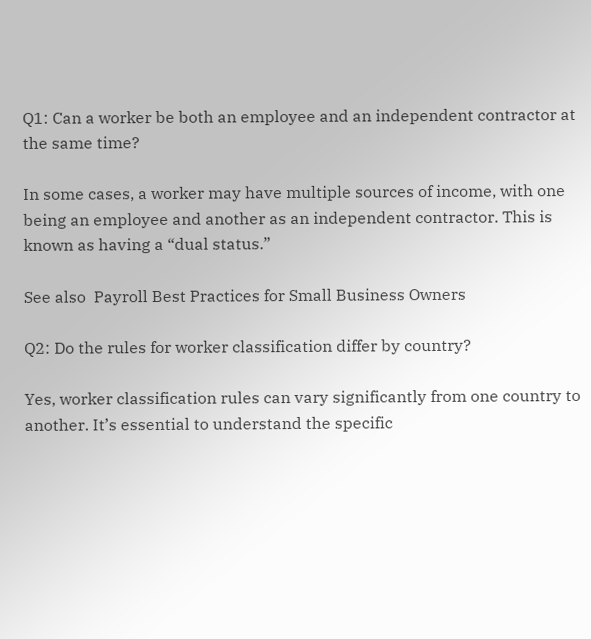Q1: Can a worker be both an employee and an independent contractor at the same time?

In some cases, a worker may have multiple sources of income, with one being an employee and another as an independent contractor. This is known as having a “dual status.”

See also  Payroll Best Practices for Small Business Owners

Q2: Do the rules for worker classification differ by country?

Yes, worker classification rules can vary significantly from one country to another. It’s essential to understand the specific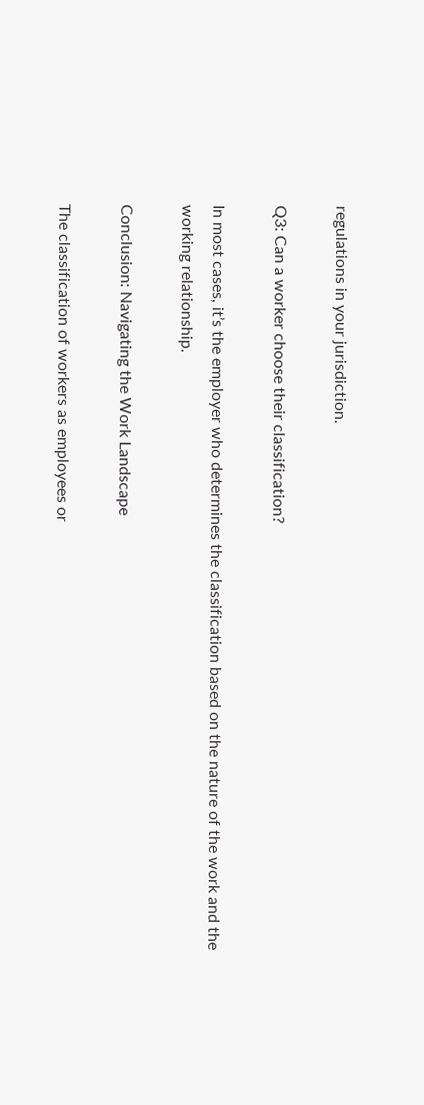regulations in your jurisdiction.

Q3: Can a worker choose their classification?

In most cases, it’s the employer who determines the classification based on the nature of the work and the working relationship.

Conclusion: Navigating the Work Landscape

The classification of workers as employees or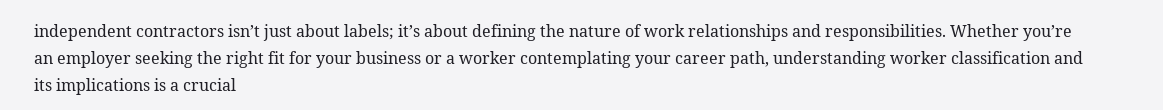independent contractors isn’t just about labels; it’s about defining the nature of work relationships and responsibilities. Whether you’re an employer seeking the right fit for your business or a worker contemplating your career path, understanding worker classification and its implications is a crucial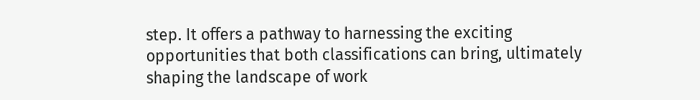step. It offers a pathway to harnessing the exciting opportunities that both classifications can bring, ultimately shaping the landscape of work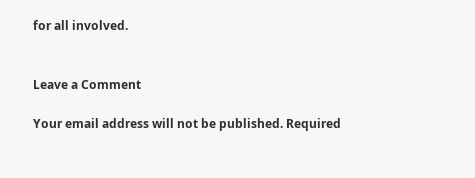for all involved.


Leave a Comment

Your email address will not be published. Required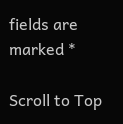fields are marked *

Scroll to Top